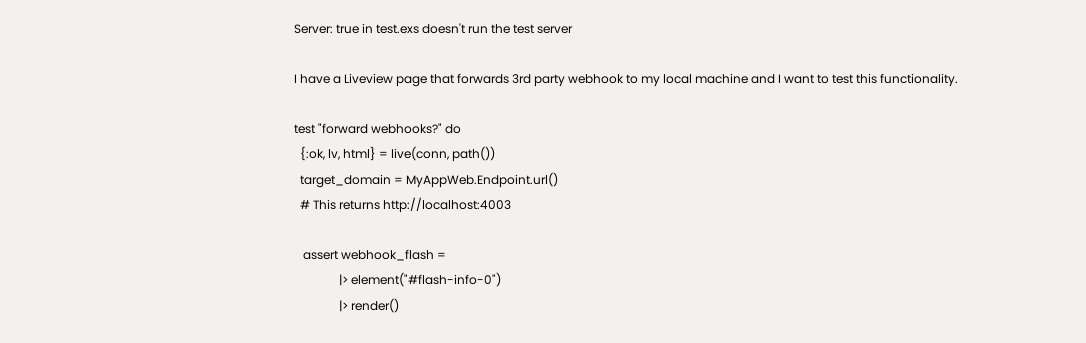Server: true in test.exs doesn't run the test server

I have a Liveview page that forwards 3rd party webhook to my local machine and I want to test this functionality.

test "forward webhooks?" do
  {:ok, lv, html} = live(conn, path())
  target_domain = MyAppWeb.Endpoint.url()
  # This returns http://localhost:4003

   assert webhook_flash =
               |> element("#flash-info-0")
               |> render()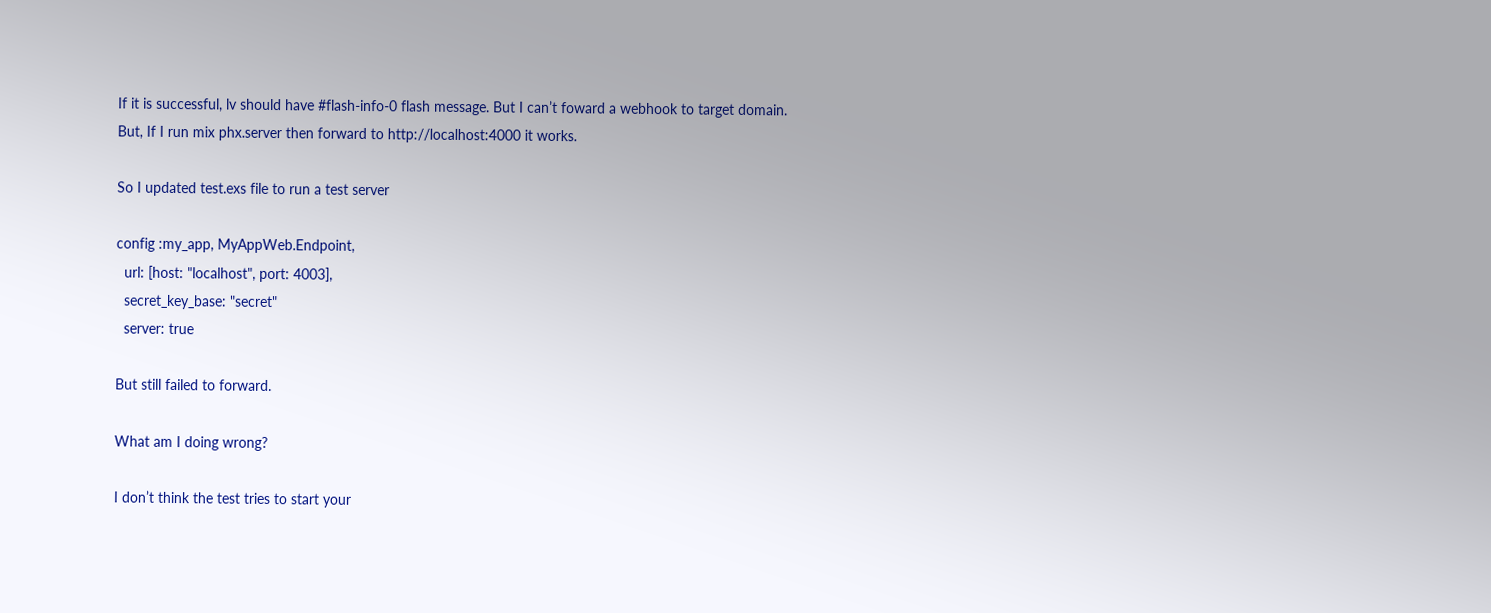If it is successful, lv should have #flash-info-0 flash message. But I can’t foward a webhook to target domain.
But, If I run mix phx.server then forward to http://localhost:4000 it works.

So I updated test.exs file to run a test server

config :my_app, MyAppWeb.Endpoint,
  url: [host: "localhost", port: 4003],
  secret_key_base: "secret"
  server: true

But still failed to forward.

What am I doing wrong?

I don’t think the test tries to start your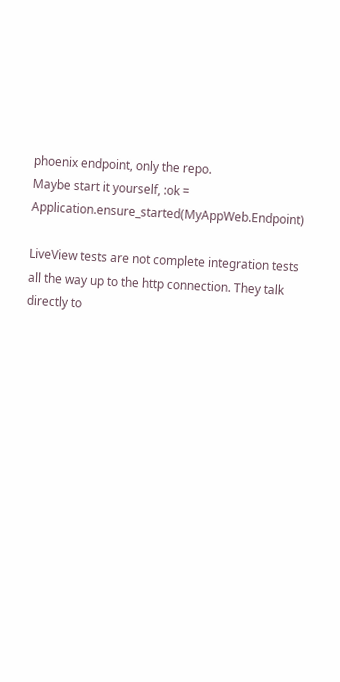phoenix endpoint, only the repo.
Maybe start it yourself, :ok = Application.ensure_started(MyAppWeb.Endpoint)

LiveView tests are not complete integration tests all the way up to the http connection. They talk directly to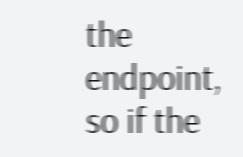the endpoint, so if the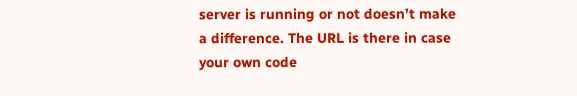server is running or not doesn’t make a difference. The URL is there in case your own code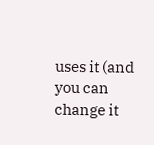uses it (and you can change it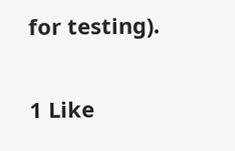for testing).

1 Like